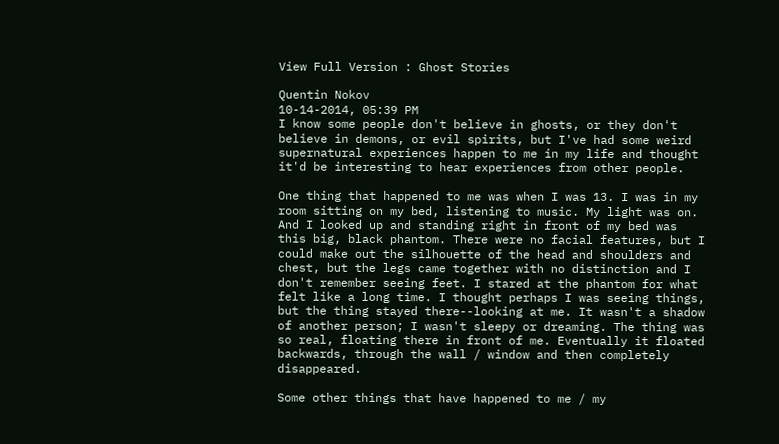View Full Version : Ghost Stories

Quentin Nokov
10-14-2014, 05:39 PM
I know some people don't believe in ghosts, or they don't believe in demons, or evil spirits, but I've had some weird supernatural experiences happen to me in my life and thought it'd be interesting to hear experiences from other people.

One thing that happened to me was when I was 13. I was in my room sitting on my bed, listening to music. My light was on. And I looked up and standing right in front of my bed was this big, black phantom. There were no facial features, but I could make out the silhouette of the head and shoulders and chest, but the legs came together with no distinction and I don't remember seeing feet. I stared at the phantom for what felt like a long time. I thought perhaps I was seeing things, but the thing stayed there--looking at me. It wasn't a shadow of another person; I wasn't sleepy or dreaming. The thing was so real, floating there in front of me. Eventually it floated backwards, through the wall / window and then completely disappeared.

Some other things that have happened to me / my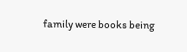family were books being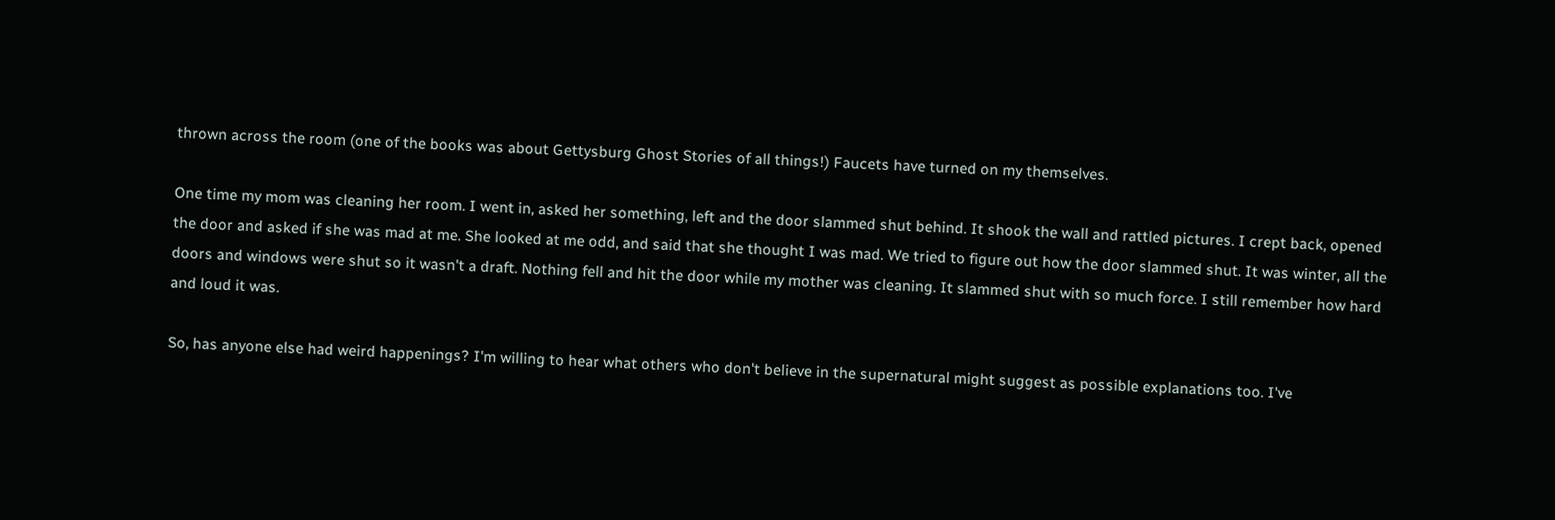thrown across the room (one of the books was about Gettysburg Ghost Stories of all things!) Faucets have turned on my themselves.

One time my mom was cleaning her room. I went in, asked her something, left and the door slammed shut behind. It shook the wall and rattled pictures. I crept back, opened the door and asked if she was mad at me. She looked at me odd, and said that she thought I was mad. We tried to figure out how the door slammed shut. It was winter, all the doors and windows were shut so it wasn't a draft. Nothing fell and hit the door while my mother was cleaning. It slammed shut with so much force. I still remember how hard and loud it was.

So, has anyone else had weird happenings? I'm willing to hear what others who don't believe in the supernatural might suggest as possible explanations too. I've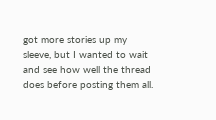got more stories up my sleeve, but I wanted to wait and see how well the thread does before posting them all.